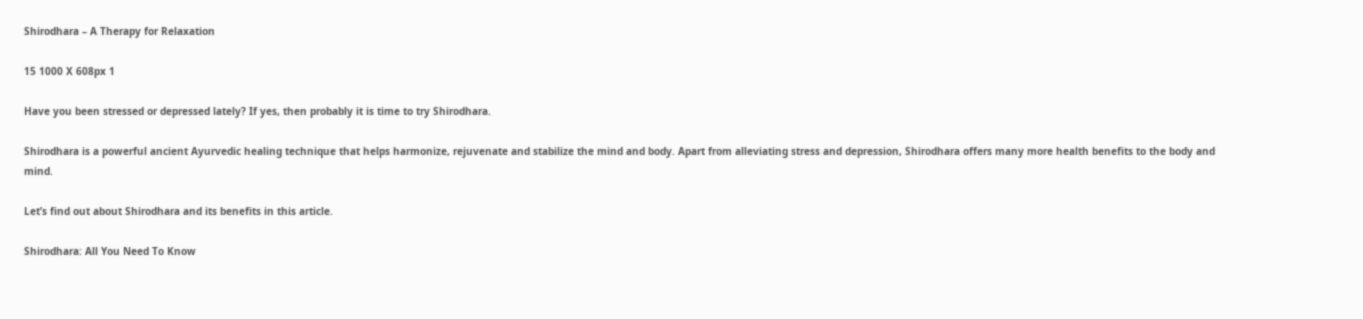Shirodhara – A Therapy for Relaxation

15 1000 X 608px 1

Have you been stressed or depressed lately? If yes, then probably it is time to try Shirodhara.

Shirodhara is a powerful ancient Ayurvedic healing technique that helps harmonize, rejuvenate and stabilize the mind and body. Apart from alleviating stress and depression, Shirodhara offers many more health benefits to the body and mind.

Let’s find out about Shirodhara and its benefits in this article.

Shirodhara: All You Need To Know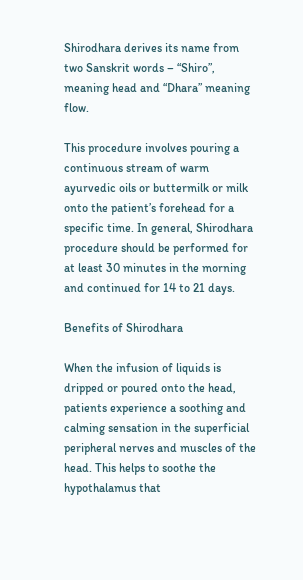Shirodhara derives its name from two Sanskrit words – “Shiro”, meaning head and “Dhara” meaning flow.

This procedure involves pouring a continuous stream of warm ayurvedic oils or buttermilk or milk onto the patient’s forehead for a specific time. In general, Shirodhara procedure should be performed for at least 30 minutes in the morning and continued for 14 to 21 days.

Benefits of Shirodhara

When the infusion of liquids is dripped or poured onto the head, patients experience a soothing and calming sensation in the superficial peripheral nerves and muscles of the head. This helps to soothe the hypothalamus that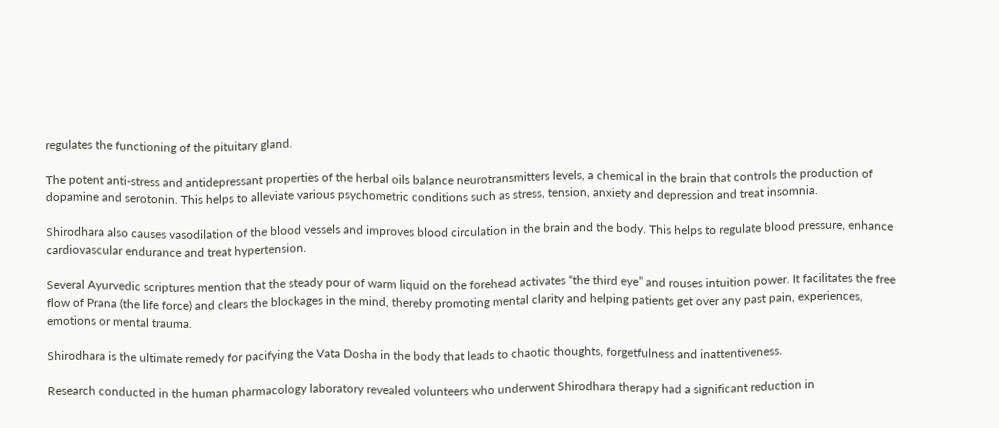regulates the functioning of the pituitary gland.

The potent anti-stress and antidepressant properties of the herbal oils balance neurotransmitters levels, a chemical in the brain that controls the production of dopamine and serotonin. This helps to alleviate various psychometric conditions such as stress, tension, anxiety and depression and treat insomnia.

Shirodhara also causes vasodilation of the blood vessels and improves blood circulation in the brain and the body. This helps to regulate blood pressure, enhance cardiovascular endurance and treat hypertension.

Several Ayurvedic scriptures mention that the steady pour of warm liquid on the forehead activates “the third eye” and rouses intuition power. It facilitates the free flow of Prana (the life force) and clears the blockages in the mind, thereby promoting mental clarity and helping patients get over any past pain, experiences, emotions or mental trauma.

Shirodhara is the ultimate remedy for pacifying the Vata Dosha in the body that leads to chaotic thoughts, forgetfulness and inattentiveness.

Research conducted in the human pharmacology laboratory revealed volunteers who underwent Shirodhara therapy had a significant reduction in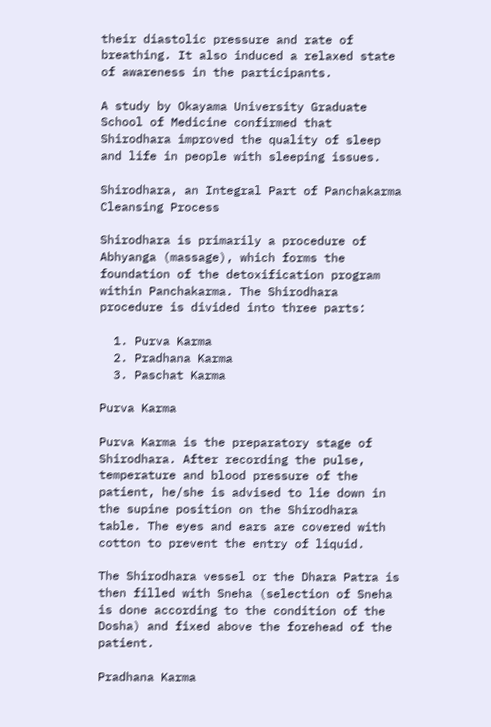their diastolic pressure and rate of breathing. It also induced a relaxed state of awareness in the participants.

A study by Okayama University Graduate School of Medicine confirmed that Shirodhara improved the quality of sleep and life in people with sleeping issues.

Shirodhara, an Integral Part of Panchakarma Cleansing Process

Shirodhara is primarily a procedure of Abhyanga (massage), which forms the foundation of the detoxification program within Panchakarma. The Shirodhara procedure is divided into three parts:

  1. Purva Karma
  2. Pradhana Karma
  3. Paschat Karma

Purva Karma

Purva Karma is the preparatory stage of Shirodhara. After recording the pulse, temperature and blood pressure of the patient, he/she is advised to lie down in the supine position on the Shirodhara table. The eyes and ears are covered with cotton to prevent the entry of liquid.

The Shirodhara vessel or the Dhara Patra is then filled with Sneha (selection of Sneha is done according to the condition of the Dosha) and fixed above the forehead of the patient.

Pradhana Karma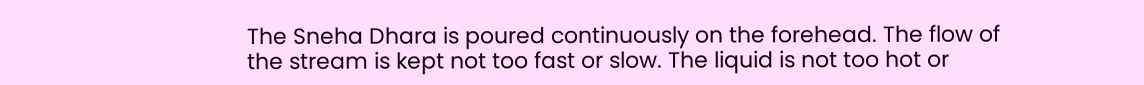The Sneha Dhara is poured continuously on the forehead. The flow of the stream is kept not too fast or slow. The liquid is not too hot or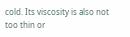cold. Its viscosity is also not too thin or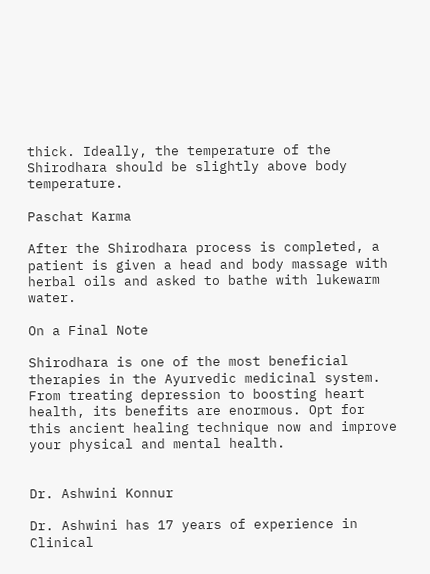thick. Ideally, the temperature of the Shirodhara should be slightly above body temperature.

Paschat Karma

After the Shirodhara process is completed, a patient is given a head and body massage with herbal oils and asked to bathe with lukewarm water.

On a Final Note

Shirodhara is one of the most beneficial therapies in the Ayurvedic medicinal system. From treating depression to boosting heart health, its benefits are enormous. Opt for this ancient healing technique now and improve your physical and mental health.


Dr. Ashwini Konnur

Dr. Ashwini has 17 years of experience in Clinical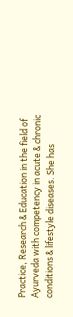Practice, Research & Education in the field of Ayurveda with competency in acute & chronic conditions & lifestyle diseases. She has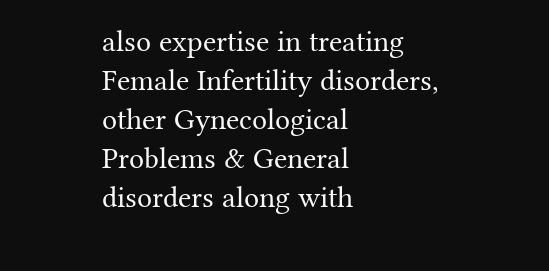also expertise in treating Female Infertility disorders, other Gynecological Problems & General disorders along with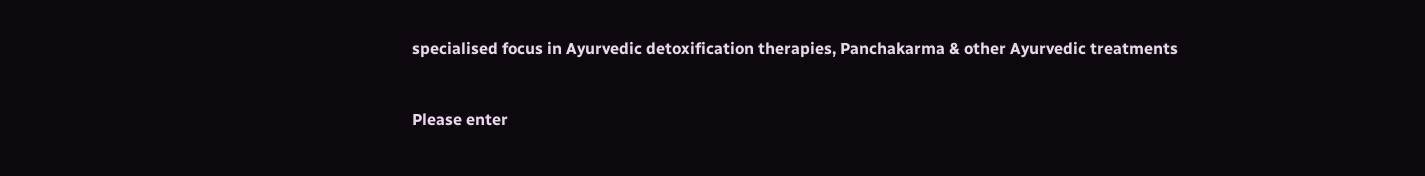specialised focus in Ayurvedic detoxification therapies, Panchakarma & other Ayurvedic treatments


Please enter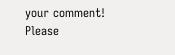your comment!
Please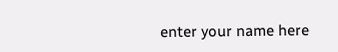enter your name here